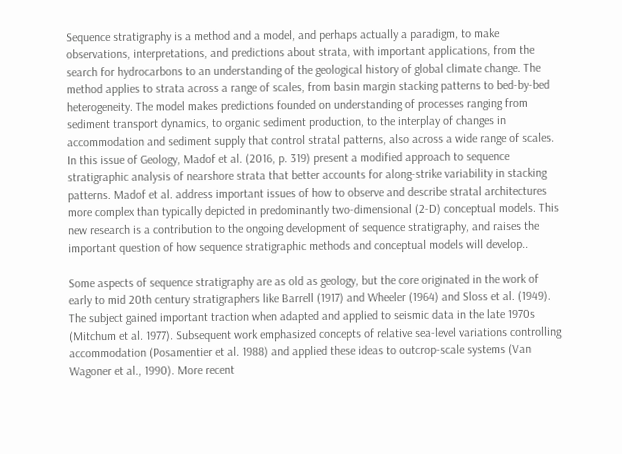Sequence stratigraphy is a method and a model, and perhaps actually a paradigm, to make observations, interpretations, and predictions about strata, with important applications, from the search for hydrocarbons to an understanding of the geological history of global climate change. The method applies to strata across a range of scales, from basin margin stacking patterns to bed-by-bed heterogeneity. The model makes predictions founded on understanding of processes ranging from sediment transport dynamics, to organic sediment production, to the interplay of changes in accommodation and sediment supply that control stratal patterns, also across a wide range of scales. In this issue of Geology, Madof et al. (2016, p. 319) present a modified approach to sequence stratigraphic analysis of nearshore strata that better accounts for along-strike variability in stacking patterns. Madof et al. address important issues of how to observe and describe stratal architectures more complex than typically depicted in predominantly two-dimensional (2-D) conceptual models. This new research is a contribution to the ongoing development of sequence stratigraphy, and raises the important question of how sequence stratigraphic methods and conceptual models will develop..

Some aspects of sequence stratigraphy are as old as geology, but the core originated in the work of early to mid 20th century stratigraphers like Barrell (1917) and Wheeler (1964) and Sloss et al. (1949). The subject gained important traction when adapted and applied to seismic data in the late 1970s (Mitchum et al. 1977). Subsequent work emphasized concepts of relative sea-level variations controlling accommodation (Posamentier et al. 1988) and applied these ideas to outcrop-scale systems (Van Wagoner et al., 1990). More recent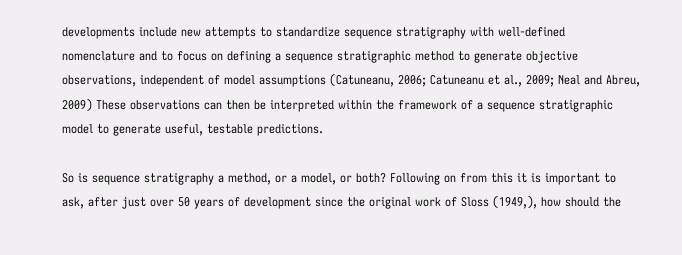developments include new attempts to standardize sequence stratigraphy with well-defined nomenclature and to focus on defining a sequence stratigraphic method to generate objective observations, independent of model assumptions (Catuneanu, 2006; Catuneanu et al., 2009; Neal and Abreu, 2009) These observations can then be interpreted within the framework of a sequence stratigraphic model to generate useful, testable predictions.

So is sequence stratigraphy a method, or a model, or both? Following on from this it is important to ask, after just over 50 years of development since the original work of Sloss (1949,), how should the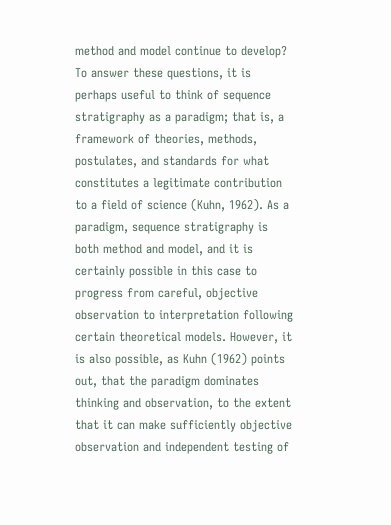method and model continue to develop? To answer these questions, it is perhaps useful to think of sequence stratigraphy as a paradigm; that is, a framework of theories, methods, postulates, and standards for what constitutes a legitimate contribution to a field of science (Kuhn, 1962). As a paradigm, sequence stratigraphy is both method and model, and it is certainly possible in this case to progress from careful, objective observation to interpretation following certain theoretical models. However, it is also possible, as Kuhn (1962) points out, that the paradigm dominates thinking and observation, to the extent that it can make sufficiently objective observation and independent testing of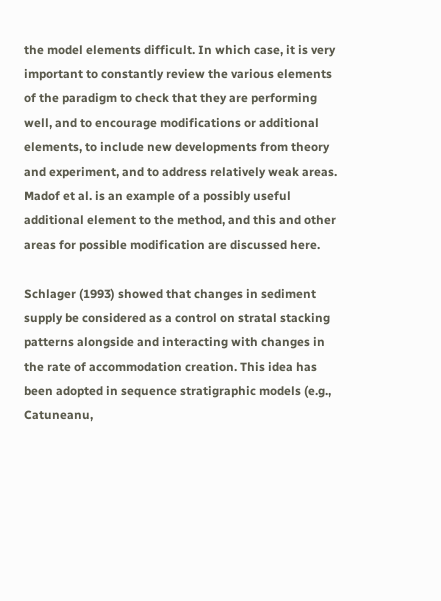the model elements difficult. In which case, it is very important to constantly review the various elements of the paradigm to check that they are performing well, and to encourage modifications or additional elements, to include new developments from theory and experiment, and to address relatively weak areas. Madof et al. is an example of a possibly useful additional element to the method, and this and other areas for possible modification are discussed here.

Schlager (1993) showed that changes in sediment supply be considered as a control on stratal stacking patterns alongside and interacting with changes in the rate of accommodation creation. This idea has been adopted in sequence stratigraphic models (e.g., Catuneanu,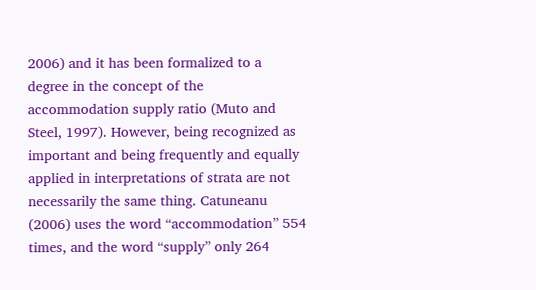2006) and it has been formalized to a degree in the concept of the accommodation supply ratio (Muto and Steel, 1997). However, being recognized as important and being frequently and equally applied in interpretations of strata are not necessarily the same thing. Catuneanu (2006) uses the word “accommodation” 554 times, and the word “supply” only 264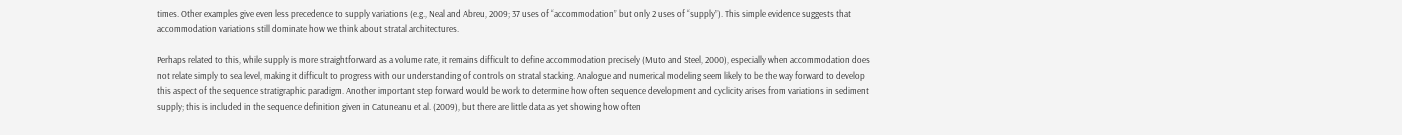times. Other examples give even less precedence to supply variations (e.g., Neal and Abreu, 2009; 37 uses of “accommodation” but only 2 uses of “supply”). This simple evidence suggests that accommodation variations still dominate how we think about stratal architectures.

Perhaps related to this, while supply is more straightforward as a volume rate, it remains difficult to define accommodation precisely (Muto and Steel, 2000), especially when accommodation does not relate simply to sea level, making it difficult to progress with our understanding of controls on stratal stacking. Analogue and numerical modeling seem likely to be the way forward to develop this aspect of the sequence stratigraphic paradigm. Another important step forward would be work to determine how often sequence development and cyclicity arises from variations in sediment supply; this is included in the sequence definition given in Catuneanu et al. (2009), but there are little data as yet showing how often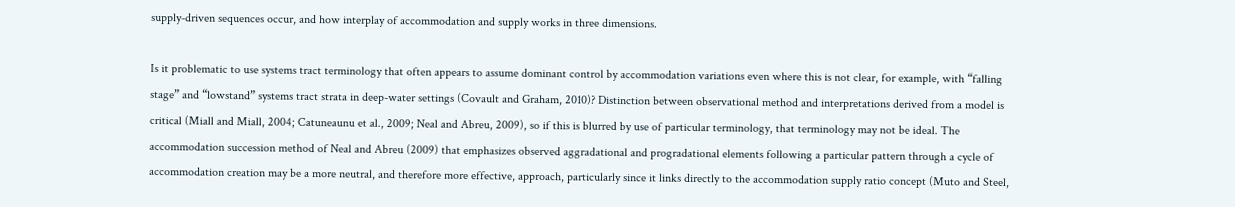supply-driven sequences occur, and how interplay of accommodation and supply works in three dimensions.

Is it problematic to use systems tract terminology that often appears to assume dominant control by accommodation variations even where this is not clear, for example, with “falling stage” and “lowstand” systems tract strata in deep-water settings (Covault and Graham, 2010)? Distinction between observational method and interpretations derived from a model is critical (Miall and Miall, 2004; Catuneaunu et al., 2009; Neal and Abreu, 2009), so if this is blurred by use of particular terminology, that terminology may not be ideal. The accommodation succession method of Neal and Abreu (2009) that emphasizes observed aggradational and progradational elements following a particular pattern through a cycle of accommodation creation may be a more neutral, and therefore more effective, approach, particularly since it links directly to the accommodation supply ratio concept (Muto and Steel,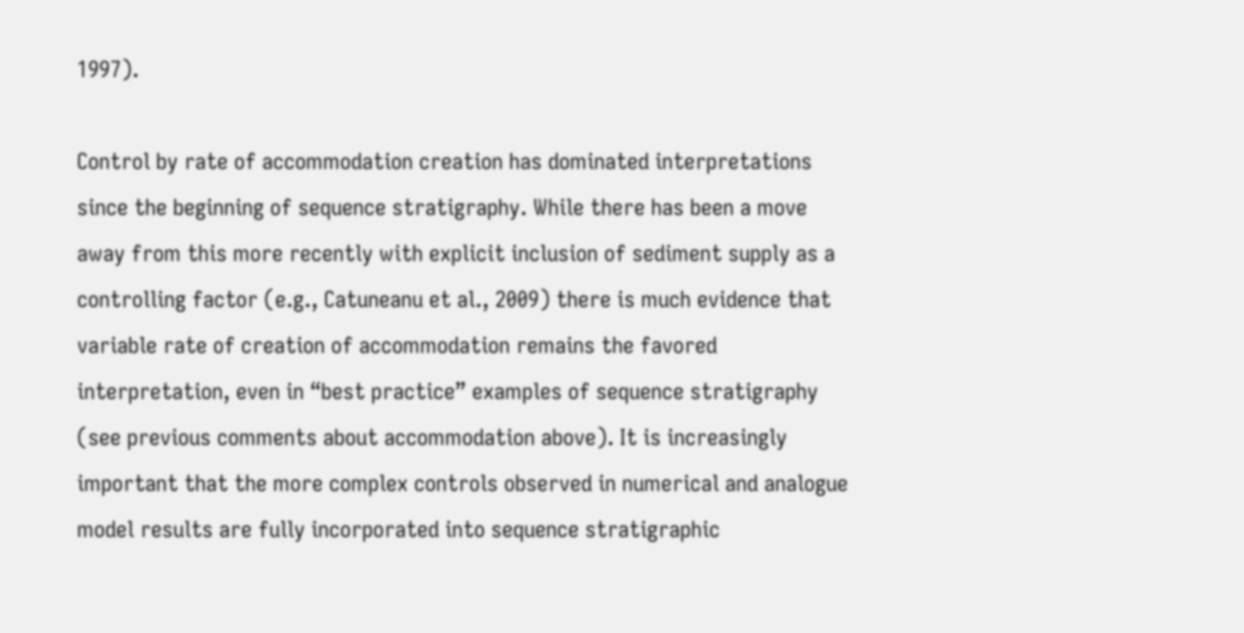1997).

Control by rate of accommodation creation has dominated interpretations since the beginning of sequence stratigraphy. While there has been a move away from this more recently with explicit inclusion of sediment supply as a controlling factor (e.g., Catuneanu et al., 2009) there is much evidence that variable rate of creation of accommodation remains the favored interpretation, even in “best practice” examples of sequence stratigraphy (see previous comments about accommodation above). It is increasingly important that the more complex controls observed in numerical and analogue model results are fully incorporated into sequence stratigraphic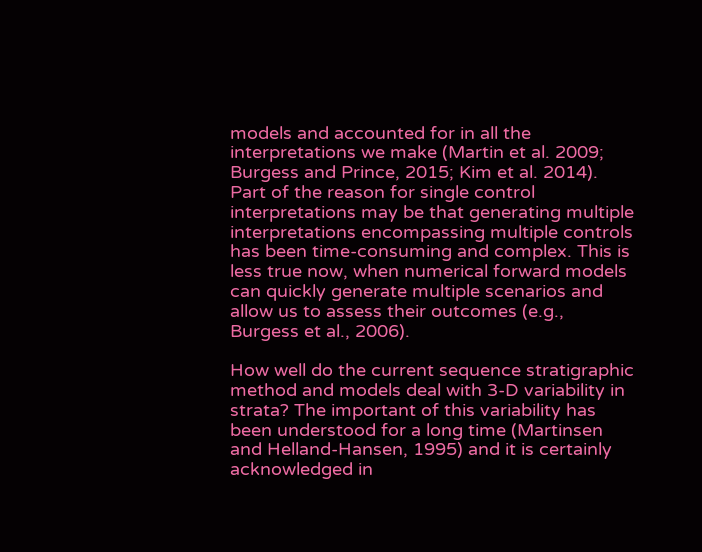models and accounted for in all the interpretations we make (Martin et al. 2009; Burgess and Prince, 2015; Kim et al. 2014). Part of the reason for single control interpretations may be that generating multiple interpretations encompassing multiple controls has been time-consuming and complex. This is less true now, when numerical forward models can quickly generate multiple scenarios and allow us to assess their outcomes (e.g., Burgess et al., 2006).

How well do the current sequence stratigraphic method and models deal with 3-D variability in strata? The important of this variability has been understood for a long time (Martinsen and Helland-Hansen, 1995) and it is certainly acknowledged in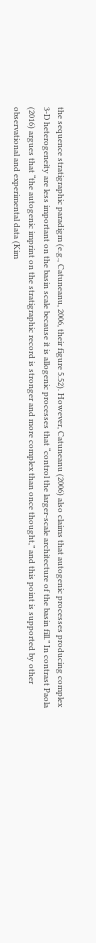the sequence stratigraphic paradigm (e.g., Catuneanu, 2006, their figure 5.52). However, Catuneanu (2006) also claims that autogenic processes producing complex 3-D heterogeneity are less important on the basin scale because it is allogenic processes that “control the larger-scale architecture of the basin fill.” In contrast Paola (2016) argues that “the autogenic imprint on the stratigraphic record is stronger and more complex than once thought,” and this point is supported by other observational and experimental data (Kim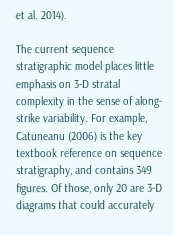et al. 2014).

The current sequence stratigraphic model places little emphasis on 3-D stratal complexity in the sense of along-strike variability. For example, Catuneanu (2006) is the key textbook reference on sequence stratigraphy, and contains 349 figures. Of those, only 20 are 3-D diagrams that could accurately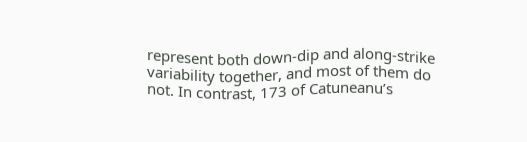represent both down-dip and along-strike variability together, and most of them do not. In contrast, 173 of Catuneanu’s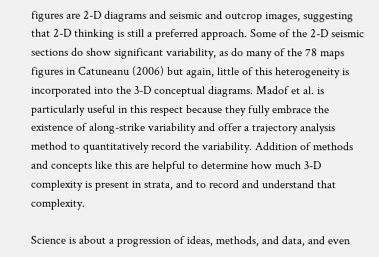figures are 2-D diagrams and seismic and outcrop images, suggesting that 2-D thinking is still a preferred approach. Some of the 2-D seismic sections do show significant variability, as do many of the 78 maps figures in Catuneanu (2006) but again, little of this heterogeneity is incorporated into the 3-D conceptual diagrams. Madof et al. is particularly useful in this respect because they fully embrace the existence of along-strike variability and offer a trajectory analysis method to quantitatively record the variability. Addition of methods and concepts like this are helpful to determine how much 3-D complexity is present in strata, and to record and understand that complexity.

Science is about a progression of ideas, methods, and data, and even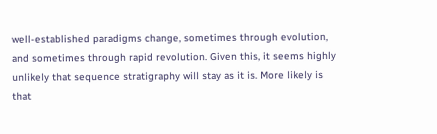well-established paradigms change, sometimes through evolution, and sometimes through rapid revolution. Given this, it seems highly unlikely that sequence stratigraphy will stay as it is. More likely is that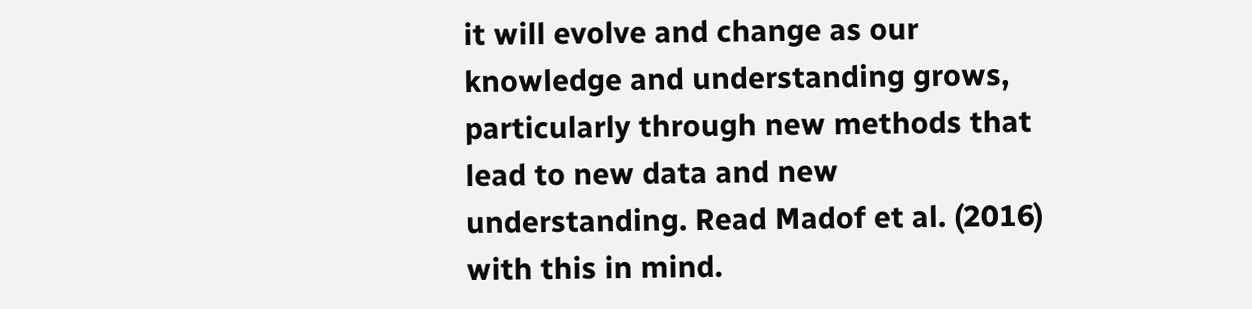it will evolve and change as our knowledge and understanding grows, particularly through new methods that lead to new data and new understanding. Read Madof et al. (2016) with this in mind.